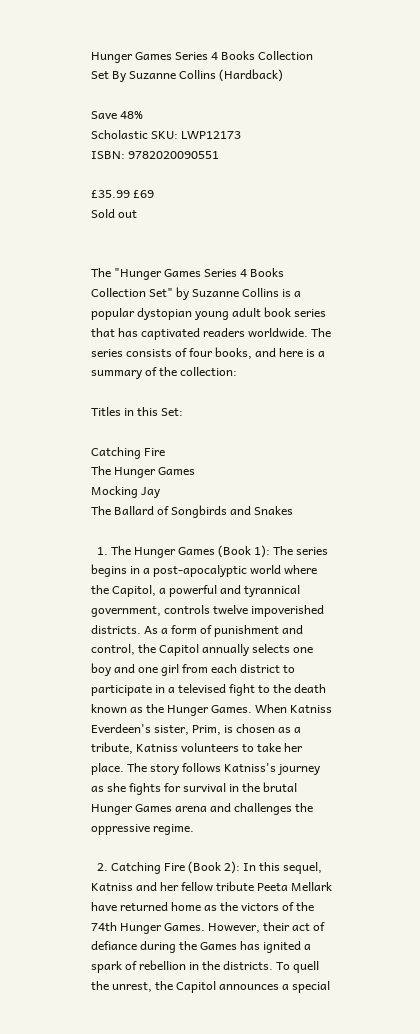Hunger Games Series 4 Books Collection Set By Suzanne Collins (Hardback)

Save 48%
Scholastic SKU: LWP12173
ISBN: 9782020090551

£35.99 £69
Sold out


The "Hunger Games Series 4 Books Collection Set" by Suzanne Collins is a popular dystopian young adult book series that has captivated readers worldwide. The series consists of four books, and here is a summary of the collection:

Titles in this Set:

Catching Fire
The Hunger Games
Mocking Jay
The Ballard of Songbirds and Snakes

  1. The Hunger Games (Book 1): The series begins in a post-apocalyptic world where the Capitol, a powerful and tyrannical government, controls twelve impoverished districts. As a form of punishment and control, the Capitol annually selects one boy and one girl from each district to participate in a televised fight to the death known as the Hunger Games. When Katniss Everdeen's sister, Prim, is chosen as a tribute, Katniss volunteers to take her place. The story follows Katniss's journey as she fights for survival in the brutal Hunger Games arena and challenges the oppressive regime.

  2. Catching Fire (Book 2): In this sequel, Katniss and her fellow tribute Peeta Mellark have returned home as the victors of the 74th Hunger Games. However, their act of defiance during the Games has ignited a spark of rebellion in the districts. To quell the unrest, the Capitol announces a special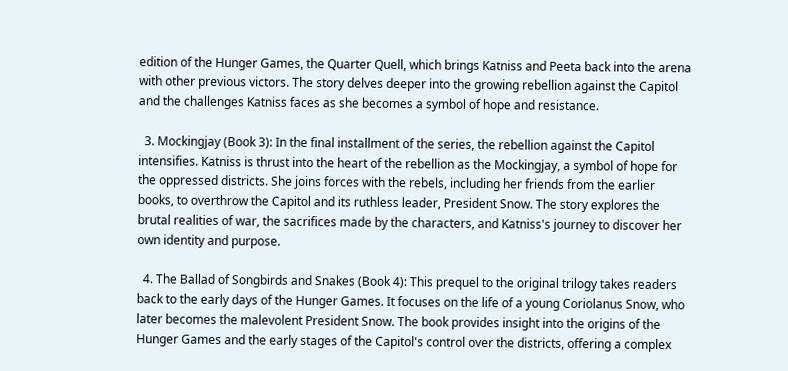edition of the Hunger Games, the Quarter Quell, which brings Katniss and Peeta back into the arena with other previous victors. The story delves deeper into the growing rebellion against the Capitol and the challenges Katniss faces as she becomes a symbol of hope and resistance.

  3. Mockingjay (Book 3): In the final installment of the series, the rebellion against the Capitol intensifies. Katniss is thrust into the heart of the rebellion as the Mockingjay, a symbol of hope for the oppressed districts. She joins forces with the rebels, including her friends from the earlier books, to overthrow the Capitol and its ruthless leader, President Snow. The story explores the brutal realities of war, the sacrifices made by the characters, and Katniss's journey to discover her own identity and purpose.

  4. The Ballad of Songbirds and Snakes (Book 4): This prequel to the original trilogy takes readers back to the early days of the Hunger Games. It focuses on the life of a young Coriolanus Snow, who later becomes the malevolent President Snow. The book provides insight into the origins of the Hunger Games and the early stages of the Capitol's control over the districts, offering a complex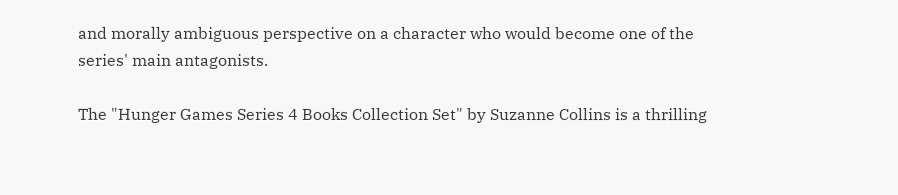and morally ambiguous perspective on a character who would become one of the series' main antagonists.

The "Hunger Games Series 4 Books Collection Set" by Suzanne Collins is a thrilling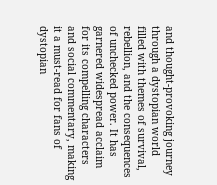and thought-provoking journey through a dystopian world filled with themes of survival, rebellion, and the consequences of unchecked power. It has garnered widespread acclaim for its compelling characters and social commentary, making it a must-read for fans of dystopian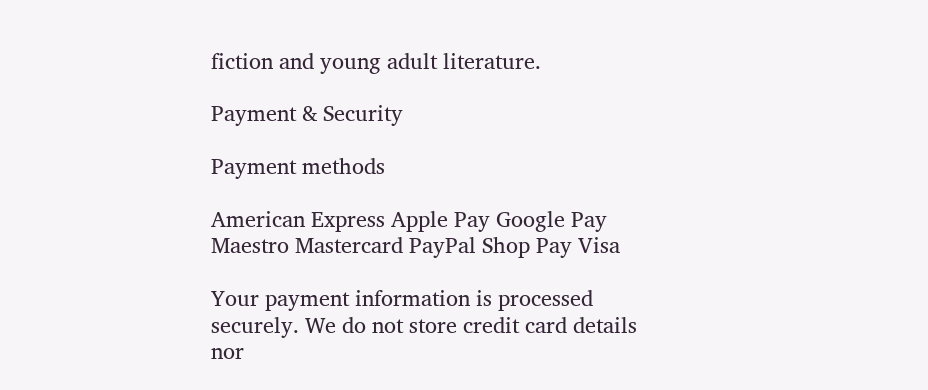fiction and young adult literature.

Payment & Security

Payment methods

American Express Apple Pay Google Pay Maestro Mastercard PayPal Shop Pay Visa

Your payment information is processed securely. We do not store credit card details nor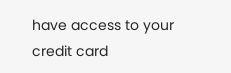have access to your credit card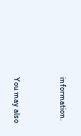information.


You may also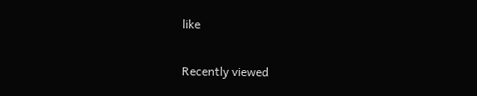like

Recently viewed